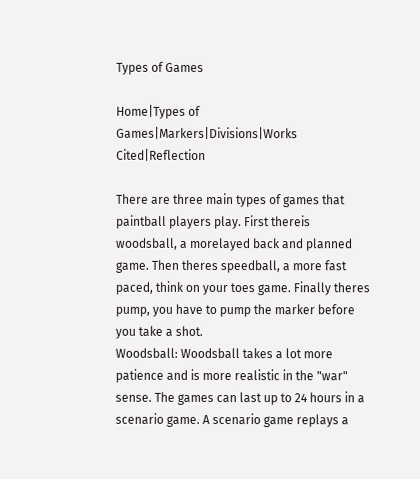Types of Games

Home|Types of Games|Markers|Divisions|Works Cited|Reflection

There are three main types of games that paintball players play. First thereis woodsball, a morelayed back and planned game. Then theres speedball, a more fast paced, think on your toes game. Finally theres pump, you have to pump the marker before you take a shot.
Woodsball: Woodsball takes a lot more patience and is more realistic in the "war" sense. The games can last up to 24 hours in a scenario game. A scenario game replays a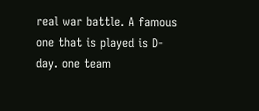real war battle. A famous one that is played is D-day. one team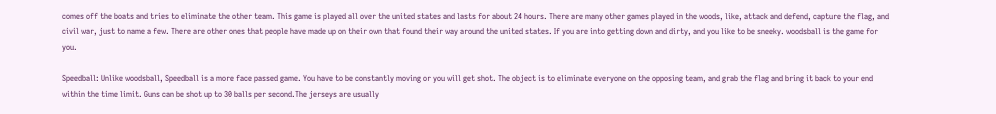comes off the boats and tries to eliminate the other team. This game is played all over the united states and lasts for about 24 hours. There are many other games played in the woods, like, attack and defend, capture the flag, and civil war, just to name a few. There are other ones that people have made up on their own that found their way around the united states. If you are into getting down and dirty, and you like to be sneeky. woodsball is the game for you.

Speedball: Unlike woodsball, Speedball is a more face passed game. You have to be constantly moving or you will get shot. The object is to eliminate everyone on the opposing team, and grab the flag and bring it back to your end within the time limit. Guns can be shot up to 30 balls per second.The jerseys are usually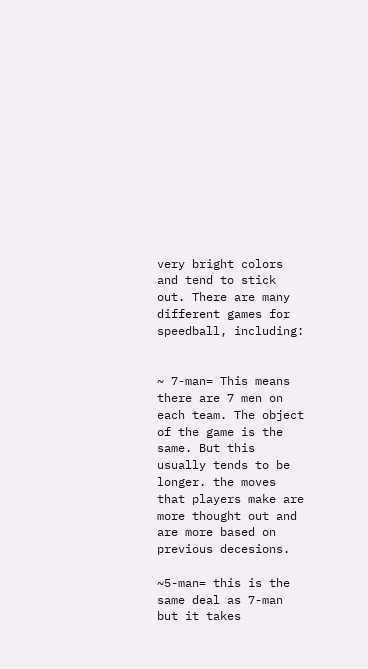very bright colors and tend to stick out. There are many different games for speedball, including:


~ 7-man= This means there are 7 men on each team. The object of the game is the same. But this usually tends to be longer. the moves that players make are more thought out and are more based on previous decesions.

~5-man= this is the same deal as 7-man but it takes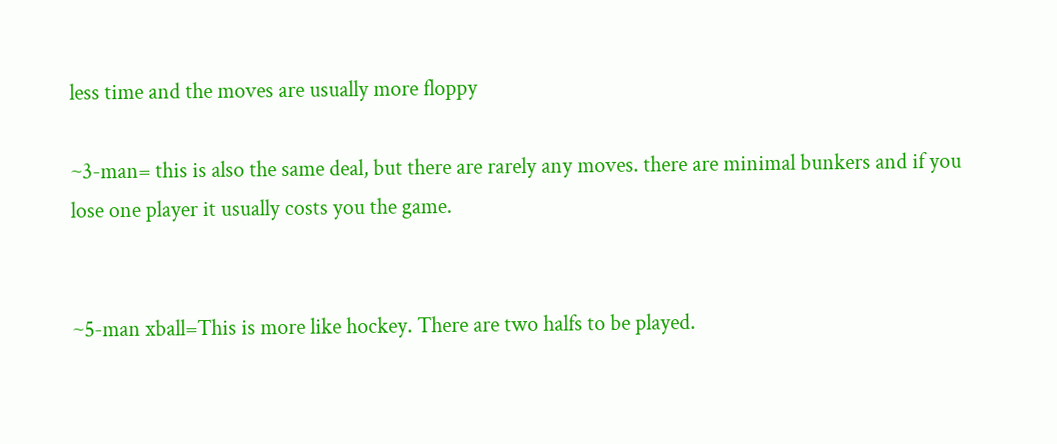less time and the moves are usually more floppy

~3-man= this is also the same deal, but there are rarely any moves. there are minimal bunkers and if you lose one player it usually costs you the game.


~5-man xball=This is more like hockey. There are two halfs to be played.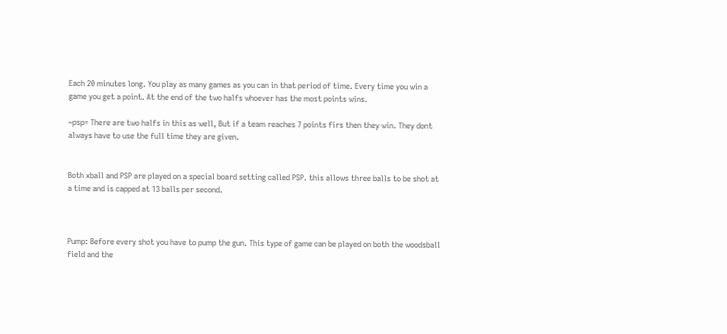Each 20 minutes long. You play as many games as you can in that period of time. Every time you win a game you get a point. At the end of the two halfs whoever has the most points wins.

~psp= There are two halfs in this as well, But if a team reaches 7 points firs then they win. They dont always have to use the full time they are given.


Both xball and PSP are played on a special board setting called PSP. this allows three balls to be shot at a time and is capped at 13 balls per second.



Pump: Before every shot you have to pump the gun. This type of game can be played on both the woodsball field and the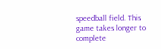speedball field. This game takes longer to complete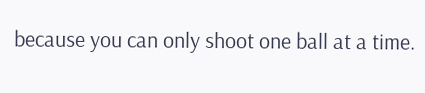because you can only shoot one ball at a time.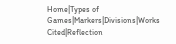Home|Types of Games|Markers|Divisions|Works Cited|Reflection